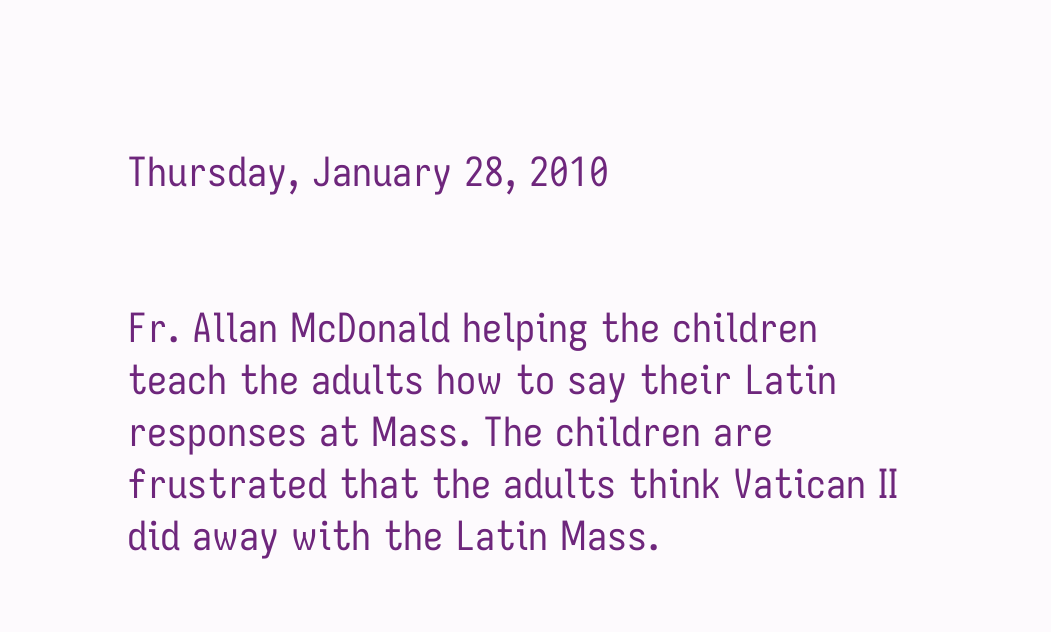Thursday, January 28, 2010


Fr. Allan McDonald helping the children teach the adults how to say their Latin responses at Mass. The children are frustrated that the adults think Vatican II did away with the Latin Mass.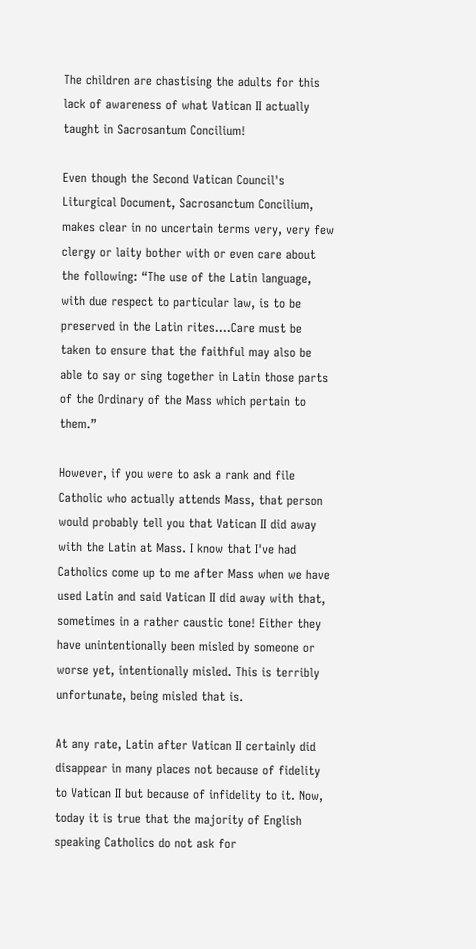The children are chastising the adults for this lack of awareness of what Vatican II actually taught in Sacrosantum Concilium!

Even though the Second Vatican Council's Liturgical Document, Sacrosanctum Concilium, makes clear in no uncertain terms very, very few clergy or laity bother with or even care about the following: “The use of the Latin language, with due respect to particular law, is to be preserved in the Latin rites....Care must be taken to ensure that the faithful may also be able to say or sing together in Latin those parts of the Ordinary of the Mass which pertain to them.”

However, if you were to ask a rank and file Catholic who actually attends Mass, that person would probably tell you that Vatican II did away with the Latin at Mass. I know that I've had Catholics come up to me after Mass when we have used Latin and said Vatican II did away with that, sometimes in a rather caustic tone! Either they have unintentionally been misled by someone or worse yet, intentionally misled. This is terribly unfortunate, being misled that is.

At any rate, Latin after Vatican II certainly did disappear in many places not because of fidelity to Vatican II but because of infidelity to it. Now, today it is true that the majority of English speaking Catholics do not ask for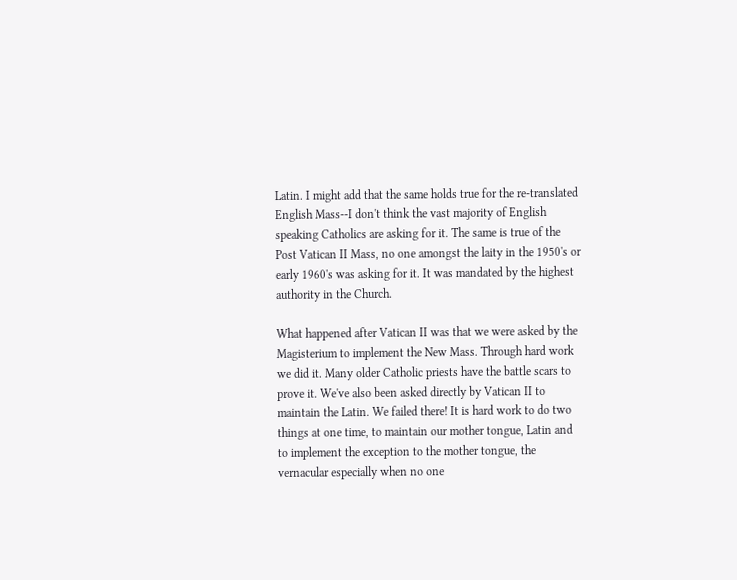Latin. I might add that the same holds true for the re-translated English Mass--I don't think the vast majority of English speaking Catholics are asking for it. The same is true of the Post Vatican II Mass, no one amongst the laity in the 1950's or early 1960's was asking for it. It was mandated by the highest authority in the Church.

What happened after Vatican II was that we were asked by the Magisterium to implement the New Mass. Through hard work we did it. Many older Catholic priests have the battle scars to prove it. We've also been asked directly by Vatican II to maintain the Latin. We failed there! It is hard work to do two things at one time, to maintain our mother tongue, Latin and to implement the exception to the mother tongue, the vernacular especially when no one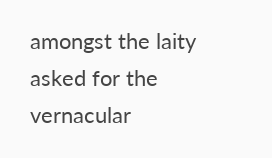amongst the laity asked for the vernacular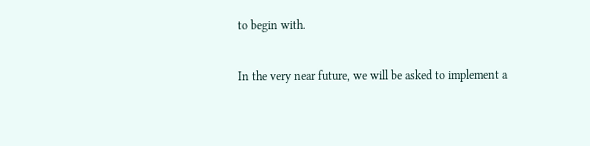to begin with.

In the very near future, we will be asked to implement a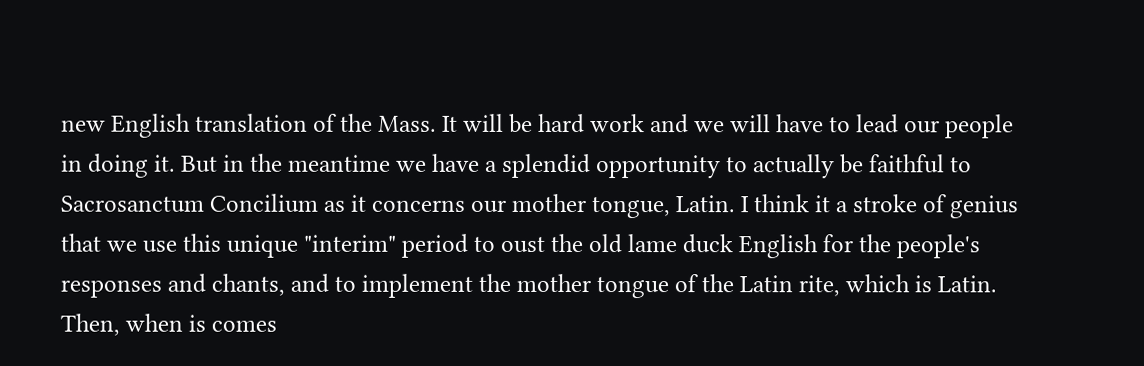new English translation of the Mass. It will be hard work and we will have to lead our people in doing it. But in the meantime we have a splendid opportunity to actually be faithful to Sacrosanctum Concilium as it concerns our mother tongue, Latin. I think it a stroke of genius that we use this unique "interim" period to oust the old lame duck English for the people's responses and chants, and to implement the mother tongue of the Latin rite, which is Latin. Then, when is comes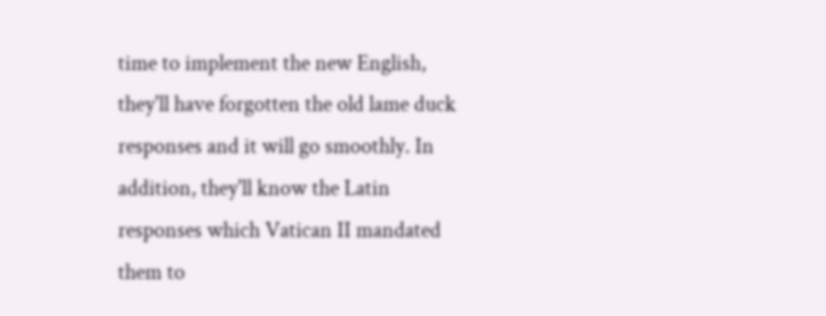time to implement the new English, they'll have forgotten the old lame duck responses and it will go smoothly. In addition, they'll know the Latin responses which Vatican II mandated them to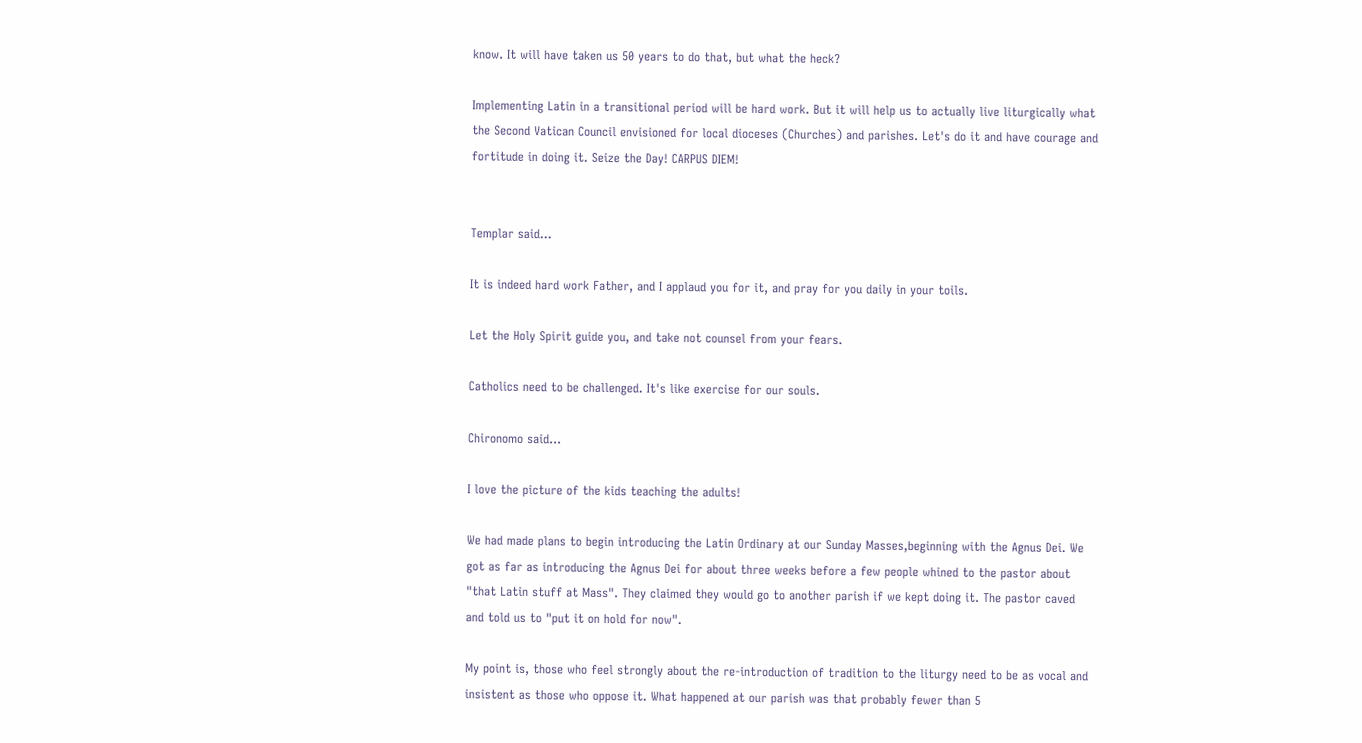know. It will have taken us 50 years to do that, but what the heck?

Implementing Latin in a transitional period will be hard work. But it will help us to actually live liturgically what the Second Vatican Council envisioned for local dioceses (Churches) and parishes. Let's do it and have courage and fortitude in doing it. Seize the Day! CARPUS DIEM!


Templar said...

It is indeed hard work Father, and I applaud you for it, and pray for you daily in your toils.

Let the Holy Spirit guide you, and take not counsel from your fears.

Catholics need to be challenged. It's like exercise for our souls.

Chironomo said...

I love the picture of the kids teaching the adults!

We had made plans to begin introducing the Latin Ordinary at our Sunday Masses,beginning with the Agnus Dei. We got as far as introducing the Agnus Dei for about three weeks before a few people whined to the pastor about "that Latin stuff at Mass". They claimed they would go to another parish if we kept doing it. The pastor caved and told us to "put it on hold for now".

My point is, those who feel strongly about the re-introduction of tradition to the liturgy need to be as vocal and insistent as those who oppose it. What happened at our parish was that probably fewer than 5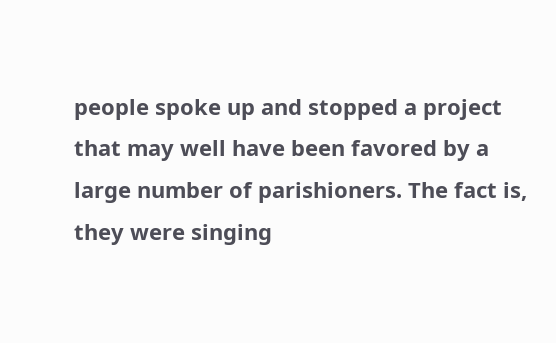people spoke up and stopped a project that may well have been favored by a large number of parishioners. The fact is, they were singing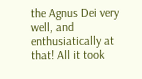the Agnus Dei very well, and enthusiatically at that! All it took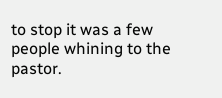to stop it was a few people whining to the pastor.